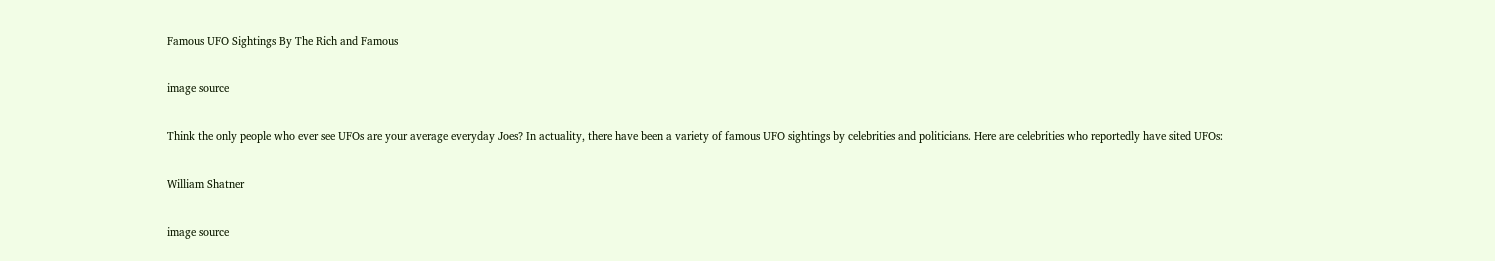Famous UFO Sightings By The Rich and Famous

image source

Think the only people who ever see UFOs are your average everyday Joes? In actuality, there have been a variety of famous UFO sightings by celebrities and politicians. Here are celebrities who reportedly have sited UFOs:

William Shatner

image source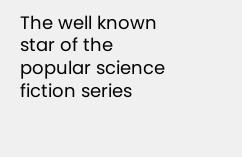The well known star of the popular science fiction series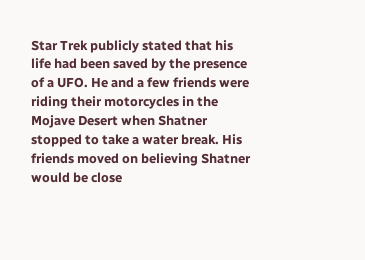Star Trek publicly stated that his life had been saved by the presence of a UFO. He and a few friends were riding their motorcycles in the Mojave Desert when Shatner stopped to take a water break. His friends moved on believing Shatner would be close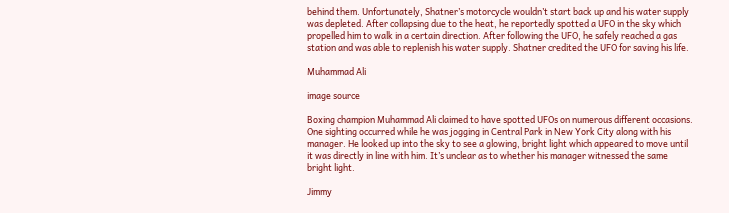behind them. Unfortunately, Shatner’s motorcycle wouldn’t start back up and his water supply was depleted. After collapsing due to the heat, he reportedly spotted a UFO in the sky which propelled him to walk in a certain direction. After following the UFO, he safely reached a gas station and was able to replenish his water supply. Shatner credited the UFO for saving his life.

Muhammad Ali

image source

Boxing champion Muhammad Ali claimed to have spotted UFOs on numerous different occasions. One sighting occurred while he was jogging in Central Park in New York City along with his manager. He looked up into the sky to see a glowing, bright light which appeared to move until it was directly in line with him. It’s unclear as to whether his manager witnessed the same bright light.

Jimmy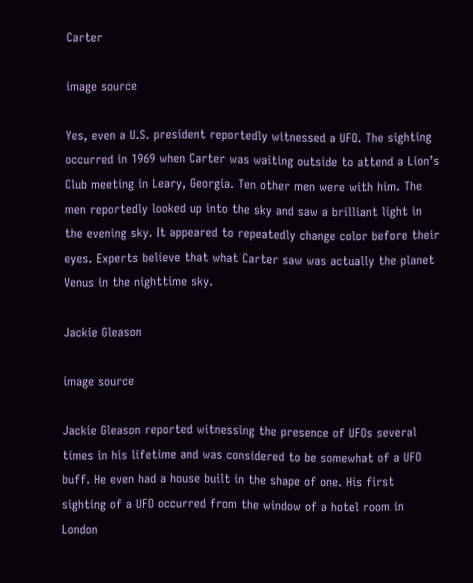Carter

image source

Yes, even a U.S. president reportedly witnessed a UFO. The sighting occurred in 1969 when Carter was waiting outside to attend a Lion’s Club meeting in Leary, Georgia. Ten other men were with him. The men reportedly looked up into the sky and saw a brilliant light in the evening sky. It appeared to repeatedly change color before their eyes. Experts believe that what Carter saw was actually the planet Venus in the nighttime sky.

Jackie Gleason

image source

Jackie Gleason reported witnessing the presence of UFOs several times in his lifetime and was considered to be somewhat of a UFO buff. He even had a house built in the shape of one. His first sighting of a UFO occurred from the window of a hotel room in London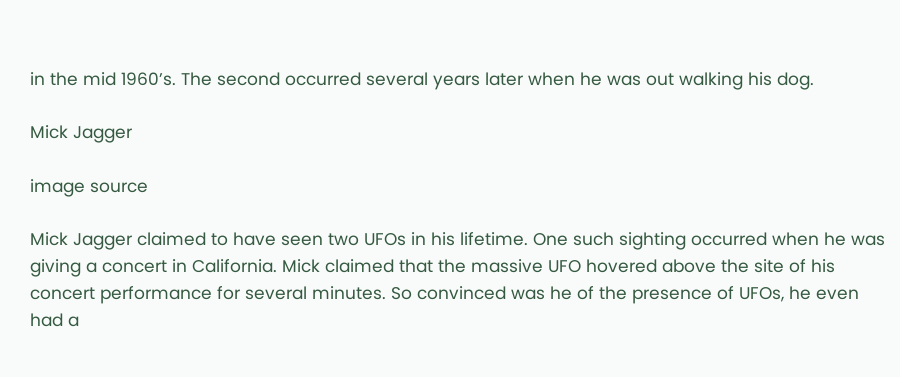in the mid 1960’s. The second occurred several years later when he was out walking his dog.

Mick Jagger

image source

Mick Jagger claimed to have seen two UFOs in his lifetime. One such sighting occurred when he was giving a concert in California. Mick claimed that the massive UFO hovered above the site of his concert performance for several minutes. So convinced was he of the presence of UFOs, he even had a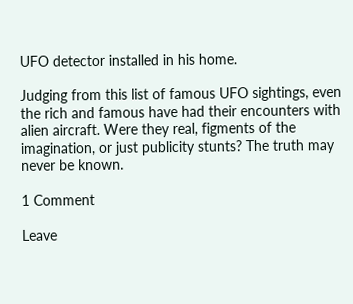UFO detector installed in his home.

Judging from this list of famous UFO sightings, even the rich and famous have had their encounters with alien aircraft. Were they real, figments of the imagination, or just publicity stunts? The truth may never be known.

1 Comment

Leave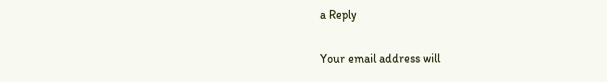a Reply

Your email address will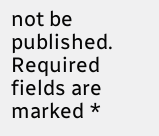not be published. Required fields are marked *